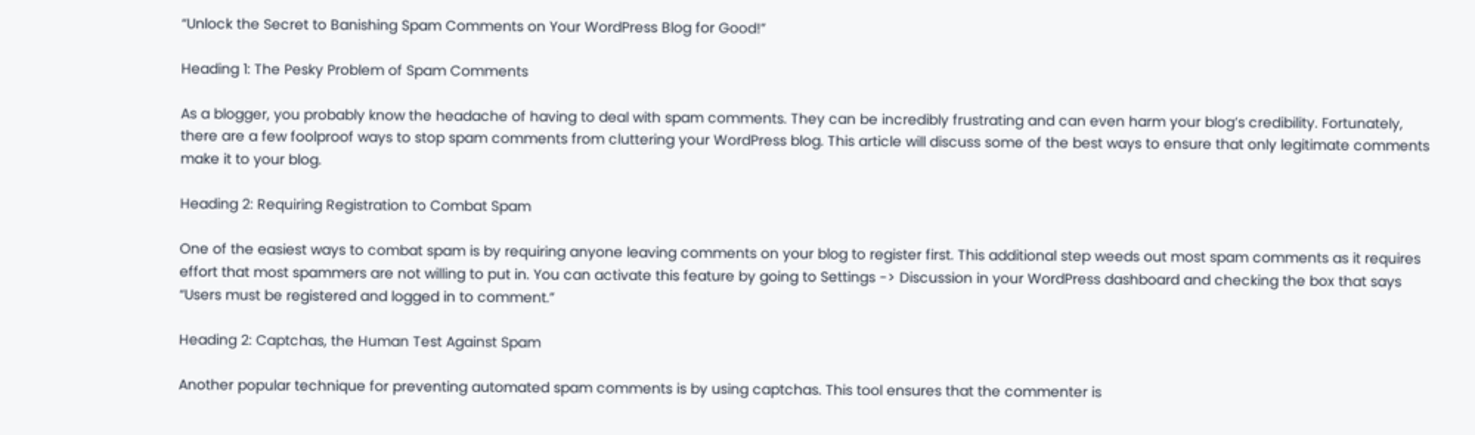“Unlock the Secret to Banishing Spam Comments on Your WordPress Blog for Good!”

Heading 1: The Pesky Problem of Spam Comments

As a blogger, you probably know the headache of having to deal with spam comments. They can be incredibly frustrating and can even harm your blog’s credibility. Fortunately, there are a few foolproof ways to stop spam comments from cluttering your WordPress blog. This article will discuss some of the best ways to ensure that only legitimate comments make it to your blog.

Heading 2: Requiring Registration to Combat Spam

One of the easiest ways to combat spam is by requiring anyone leaving comments on your blog to register first. This additional step weeds out most spam comments as it requires effort that most spammers are not willing to put in. You can activate this feature by going to Settings -> Discussion in your WordPress dashboard and checking the box that says “Users must be registered and logged in to comment.”

Heading 2: Captchas, the Human Test Against Spam

Another popular technique for preventing automated spam comments is by using captchas. This tool ensures that the commenter is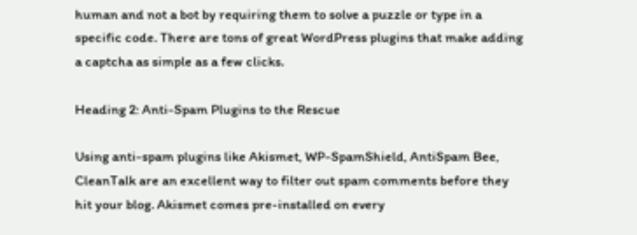human and not a bot by requiring them to solve a puzzle or type in a specific code. There are tons of great WordPress plugins that make adding a captcha as simple as a few clicks.

Heading 2: Anti-Spam Plugins to the Rescue

Using anti-spam plugins like Akismet, WP-SpamShield, AntiSpam Bee, CleanTalk are an excellent way to filter out spam comments before they hit your blog. Akismet comes pre-installed on every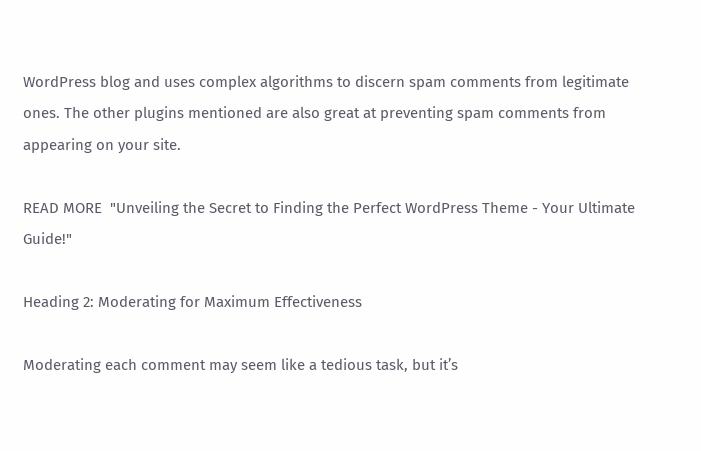WordPress blog and uses complex algorithms to discern spam comments from legitimate ones. The other plugins mentioned are also great at preventing spam comments from appearing on your site.

READ MORE  "Unveiling the Secret to Finding the Perfect WordPress Theme - Your Ultimate Guide!"

Heading 2: Moderating for Maximum Effectiveness

Moderating each comment may seem like a tedious task, but it’s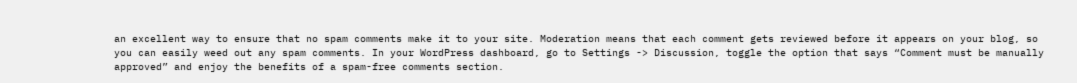an excellent way to ensure that no spam comments make it to your site. Moderation means that each comment gets reviewed before it appears on your blog, so you can easily weed out any spam comments. In your WordPress dashboard, go to Settings -> Discussion, toggle the option that says “Comment must be manually approved” and enjoy the benefits of a spam-free comments section.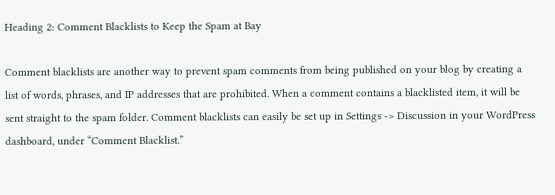Heading 2: Comment Blacklists to Keep the Spam at Bay

Comment blacklists are another way to prevent spam comments from being published on your blog by creating a list of words, phrases, and IP addresses that are prohibited. When a comment contains a blacklisted item, it will be sent straight to the spam folder. Comment blacklists can easily be set up in Settings -> Discussion in your WordPress dashboard, under “Comment Blacklist.”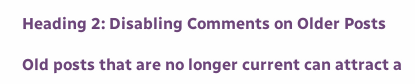Heading 2: Disabling Comments on Older Posts

Old posts that are no longer current can attract a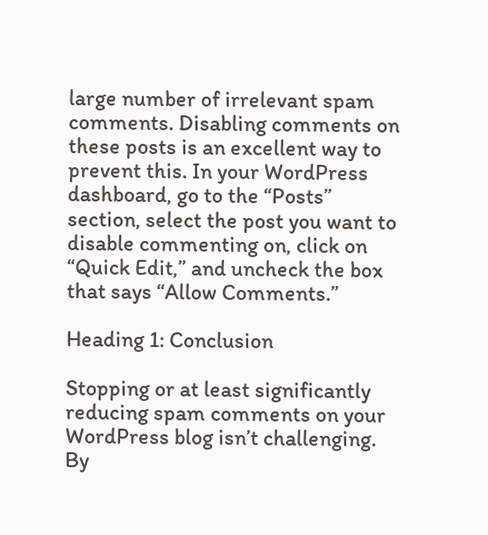large number of irrelevant spam comments. Disabling comments on these posts is an excellent way to prevent this. In your WordPress dashboard, go to the “Posts” section, select the post you want to disable commenting on, click on “Quick Edit,” and uncheck the box that says “Allow Comments.”

Heading 1: Conclusion

Stopping or at least significantly reducing spam comments on your WordPress blog isn’t challenging. By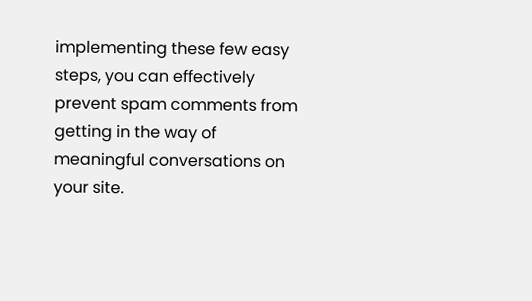implementing these few easy steps, you can effectively prevent spam comments from getting in the way of meaningful conversations on your site.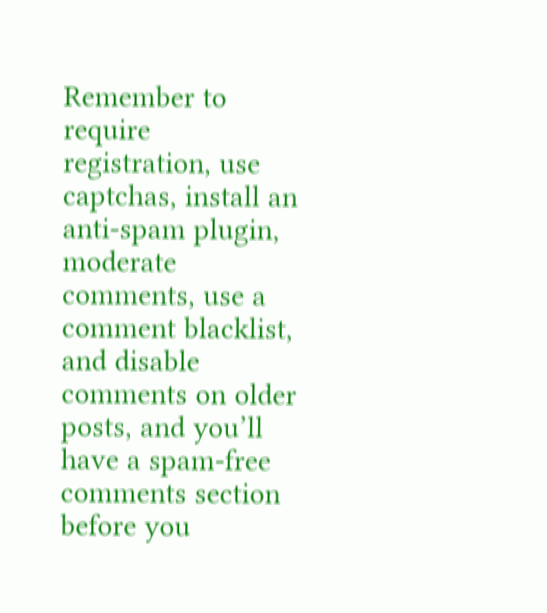Remember to require registration, use captchas, install an anti-spam plugin, moderate comments, use a comment blacklist, and disable comments on older posts, and you’ll have a spam-free comments section before you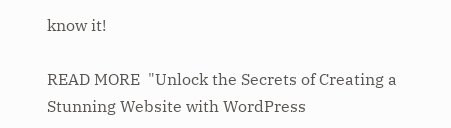know it!

READ MORE  "Unlock the Secrets of Creating a Stunning Website with WordPress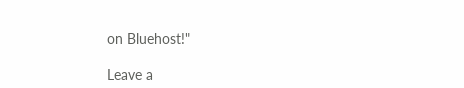on Bluehost!"

Leave a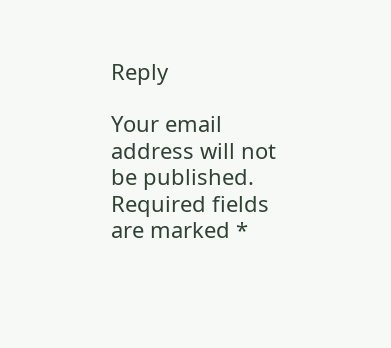Reply

Your email address will not be published. Required fields are marked *